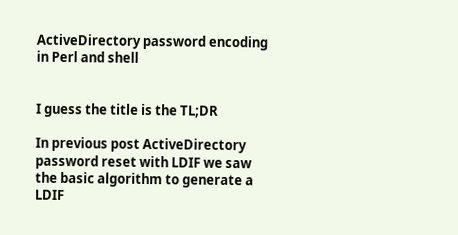ActiveDirectory password encoding in Perl and shell


I guess the title is the TL;DR

In previous post ActiveDirectory password reset with LDIF we saw the basic algorithm to generate a LDIF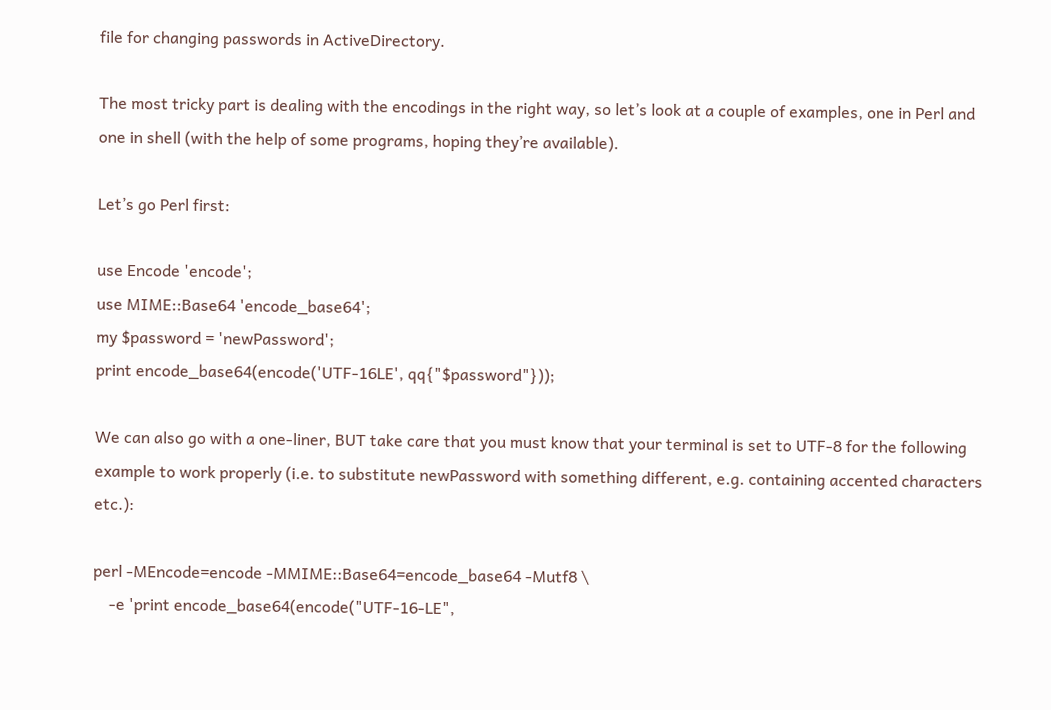file for changing passwords in ActiveDirectory.

The most tricky part is dealing with the encodings in the right way, so let’s look at a couple of examples, one in Perl and one in shell (with the help of some programs, hoping they’re available).

Let’s go Perl first:

use Encode 'encode';
use MIME::Base64 'encode_base64';
my $password = 'newPassword';
print encode_base64(encode('UTF-16LE', qq{"$password"}));

We can also go with a one-liner, BUT take care that you must know that your terminal is set to UTF-8 for the following example to work properly (i.e. to substitute newPassword with something different, e.g. containing accented characters etc.):

perl -MEncode=encode -MMIME::Base64=encode_base64 -Mutf8 \
    -e 'print encode_base64(encode("UTF-16-LE",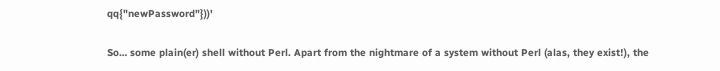qq{"newPassword"}))'

So… some plain(er) shell without Perl. Apart from the nightmare of a system without Perl (alas, they exist!), the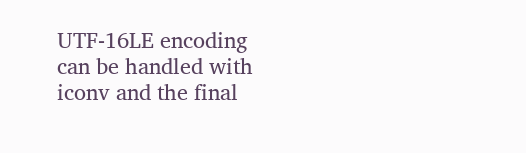UTF-16LE encoding can be handled with iconv and the final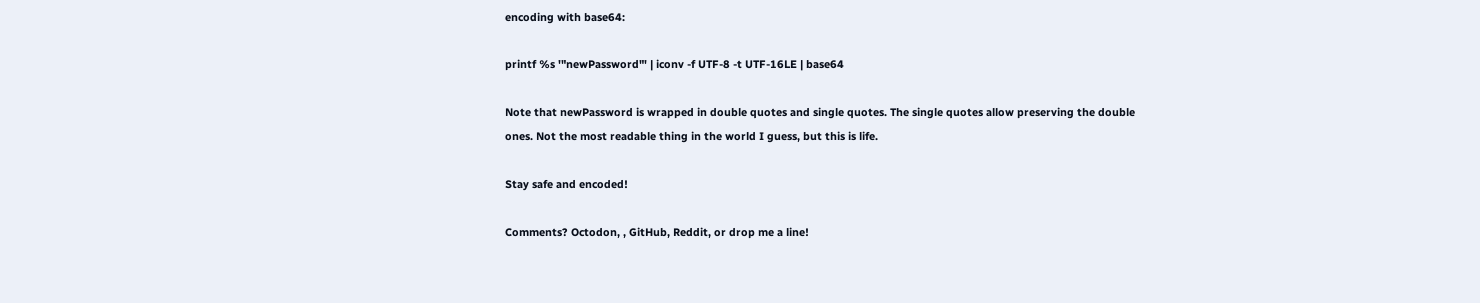encoding with base64:

printf %s '"newPassword"' | iconv -f UTF-8 -t UTF-16LE | base64

Note that newPassword is wrapped in double quotes and single quotes. The single quotes allow preserving the double ones. Not the most readable thing in the world I guess, but this is life.

Stay safe and encoded!

Comments? Octodon, , GitHub, Reddit, or drop me a line!